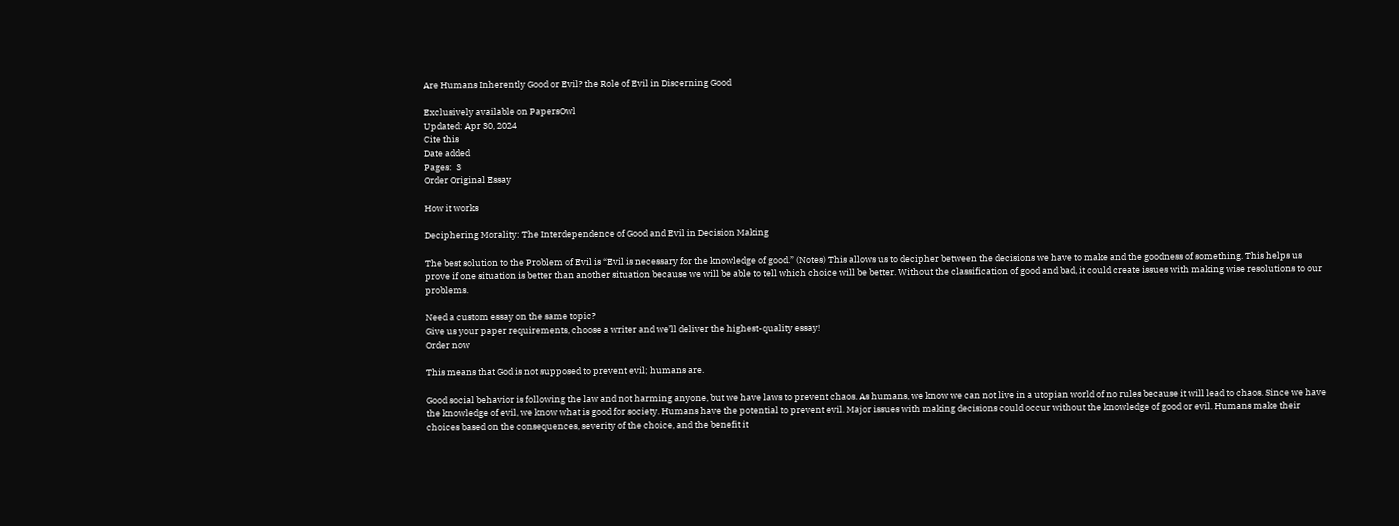Are Humans Inherently Good or Evil? the Role of Evil in Discerning Good

Exclusively available on PapersOwl
Updated: Apr 30, 2024
Cite this
Date added
Pages:  3
Order Original Essay

How it works

Deciphering Morality: The Interdependence of Good and Evil in Decision Making

The best solution to the Problem of Evil is “Evil is necessary for the knowledge of good.” (Notes) This allows us to decipher between the decisions we have to make and the goodness of something. This helps us prove if one situation is better than another situation because we will be able to tell which choice will be better. Without the classification of good and bad, it could create issues with making wise resolutions to our problems.

Need a custom essay on the same topic?
Give us your paper requirements, choose a writer and we’ll deliver the highest-quality essay!
Order now

This means that God is not supposed to prevent evil; humans are.

Good social behavior is following the law and not harming anyone, but we have laws to prevent chaos. As humans, we know we can not live in a utopian world of no rules because it will lead to chaos. Since we have the knowledge of evil, we know what is good for society. Humans have the potential to prevent evil. Major issues with making decisions could occur without the knowledge of good or evil. Humans make their choices based on the consequences, severity of the choice, and the benefit it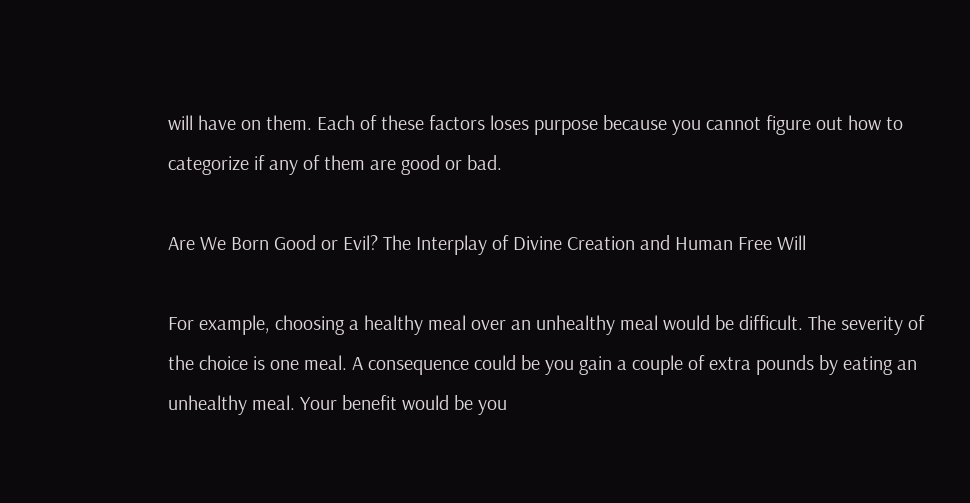will have on them. Each of these factors loses purpose because you cannot figure out how to categorize if any of them are good or bad.

Are We Born Good or Evil? The Interplay of Divine Creation and Human Free Will

For example, choosing a healthy meal over an unhealthy meal would be difficult. The severity of the choice is one meal. A consequence could be you gain a couple of extra pounds by eating an unhealthy meal. Your benefit would be you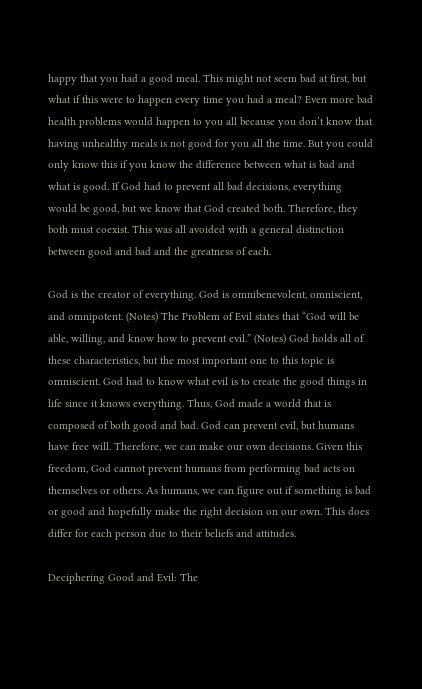happy that you had a good meal. This might not seem bad at first, but what if this were to happen every time you had a meal? Even more bad health problems would happen to you all because you don’t know that having unhealthy meals is not good for you all the time. But you could only know this if you know the difference between what is bad and what is good. If God had to prevent all bad decisions, everything would be good, but we know that God created both. Therefore, they both must coexist. This was all avoided with a general distinction between good and bad and the greatness of each.

God is the creator of everything. God is omnibenevolent, omniscient, and omnipotent. (Notes) The Problem of Evil states that “God will be able, willing, and know how to prevent evil.” (Notes) God holds all of these characteristics, but the most important one to this topic is omniscient. God had to know what evil is to create the good things in life since it knows everything. Thus, God made a world that is composed of both good and bad. God can prevent evil, but humans have free will. Therefore, we can make our own decisions. Given this freedom, God cannot prevent humans from performing bad acts on themselves or others. As humans, we can figure out if something is bad or good and hopefully make the right decision on our own. This does differ for each person due to their beliefs and attitudes.

Deciphering Good and Evil: The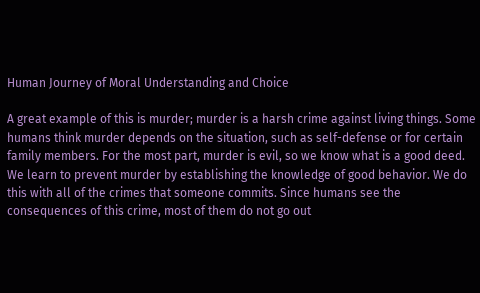Human Journey of Moral Understanding and Choice

A great example of this is murder; murder is a harsh crime against living things. Some humans think murder depends on the situation, such as self-defense or for certain family members. For the most part, murder is evil, so we know what is a good deed. We learn to prevent murder by establishing the knowledge of good behavior. We do this with all of the crimes that someone commits. Since humans see the consequences of this crime, most of them do not go out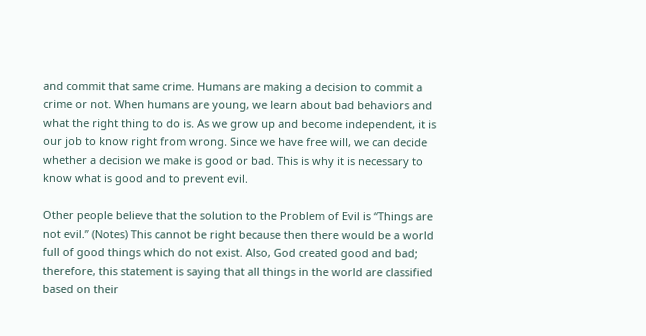and commit that same crime. Humans are making a decision to commit a crime or not. When humans are young, we learn about bad behaviors and what the right thing to do is. As we grow up and become independent, it is our job to know right from wrong. Since we have free will, we can decide whether a decision we make is good or bad. This is why it is necessary to know what is good and to prevent evil.

Other people believe that the solution to the Problem of Evil is “Things are not evil.” (Notes) This cannot be right because then there would be a world full of good things which do not exist. Also, God created good and bad; therefore, this statement is saying that all things in the world are classified based on their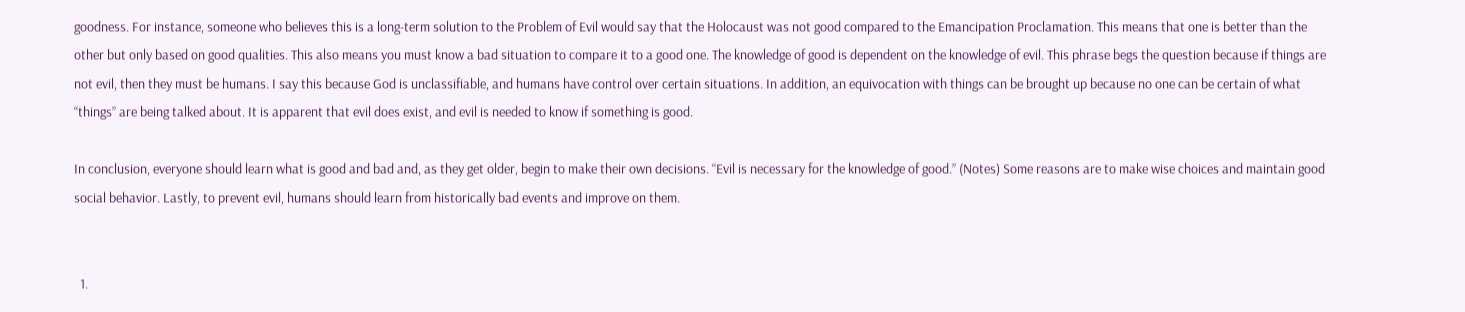goodness. For instance, someone who believes this is a long-term solution to the Problem of Evil would say that the Holocaust was not good compared to the Emancipation Proclamation. This means that one is better than the other but only based on good qualities. This also means you must know a bad situation to compare it to a good one. The knowledge of good is dependent on the knowledge of evil. This phrase begs the question because if things are not evil, then they must be humans. I say this because God is unclassifiable, and humans have control over certain situations. In addition, an equivocation with things can be brought up because no one can be certain of what “things” are being talked about. It is apparent that evil does exist, and evil is needed to know if something is good.

In conclusion, everyone should learn what is good and bad and, as they get older, begin to make their own decisions. “Evil is necessary for the knowledge of good.” (Notes) Some reasons are to make wise choices and maintain good social behavior. Lastly, to prevent evil, humans should learn from historically bad events and improve on them.


  1.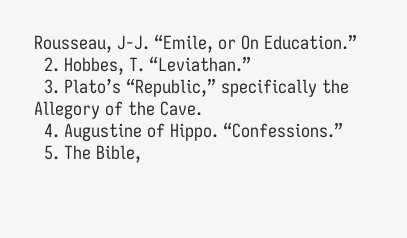Rousseau, J-J. “Emile, or On Education.”
  2. Hobbes, T. “Leviathan.”
  3. Plato’s “Republic,” specifically the Allegory of the Cave.
  4. Augustine of Hippo. “Confessions.”
  5. The Bible,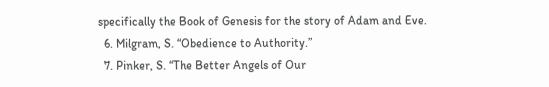specifically the Book of Genesis for the story of Adam and Eve.
  6. Milgram, S. “Obedience to Authority.”
  7. Pinker, S. “The Better Angels of Our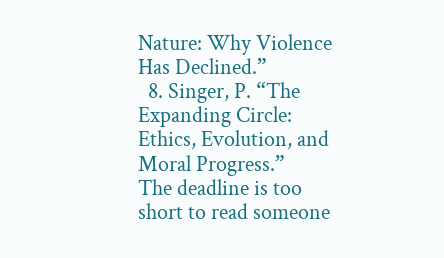Nature: Why Violence Has Declined.”
  8. Singer, P. “The Expanding Circle: Ethics, Evolution, and Moral Progress.”
The deadline is too short to read someone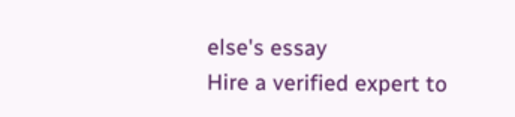else's essay
Hire a verified expert to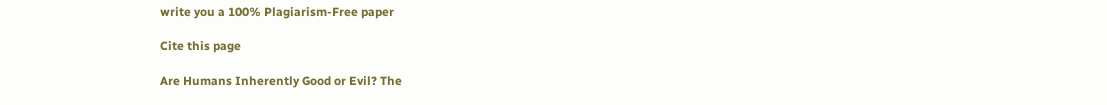write you a 100% Plagiarism-Free paper

Cite this page

Are Humans Inherently Good or Evil? The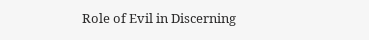Role of Evil in Discerning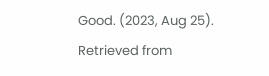Good. (2023, Aug 25). Retrieved from